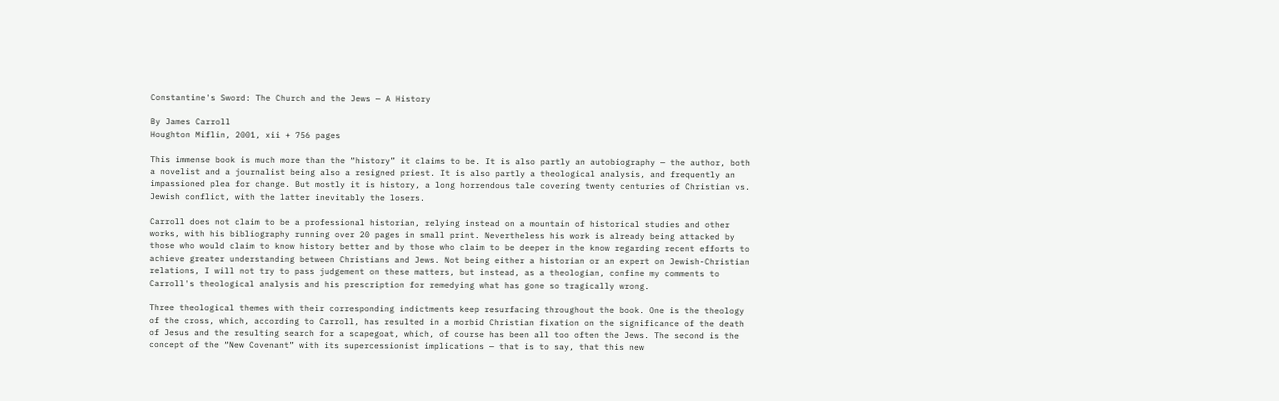Constantine's Sword: The Church and the Jews — A History

By James Carroll
Houghton Miflin, 2001, xii + 756 pages

This immense book is much more than the “history” it claims to be. It is also partly an autobiography — the author, both a novelist and a journalist being also a resigned priest. It is also partly a theological analysis, and frequently an impassioned plea for change. But mostly it is history, a long horrendous tale covering twenty centuries of Christian vs. Jewish conflict, with the latter inevitably the losers.

Carroll does not claim to be a professional historian, relying instead on a mountain of historical studies and other works, with his bibliography running over 20 pages in small print. Nevertheless his work is already being attacked by those who would claim to know history better and by those who claim to be deeper in the know regarding recent efforts to achieve greater understanding between Christians and Jews. Not being either a historian or an expert on Jewish-Christian relations, I will not try to pass judgement on these matters, but instead, as a theologian, confine my comments to Carroll's theological analysis and his prescription for remedying what has gone so tragically wrong.

Three theological themes with their corresponding indictments keep resurfacing throughout the book. One is the theology of the cross, which, according to Carroll, has resulted in a morbid Christian fixation on the significance of the death of Jesus and the resulting search for a scapegoat, which, of course has been all too often the Jews. The second is the concept of the “New Covenant” with its supercessionist implications — that is to say, that this new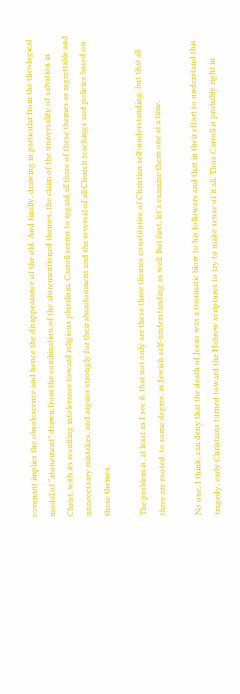covenant implies the obsolescence and hence the disappearance of the old. And finally, drawing in particular from the theological model of “atonement” drawn from the combination of the aforementioned themes, the claim of the universality of salvation in Christ, with its resulting intolerance toward religious pluralism. Carroll seems to regard all three of these themes as regrettable and unnecessary mistakes, and argues strongly for their abandonment and the reversal of all Church teachings and policies based on these themes.

The problem is, at least as I see it, that not only are these three themes constitutive of Christian self-understanding, but that all three are rooted, to some degree, in Jewish self-understanding as well. But first, let's examine them one at a time.

No one, I think, can deny that the death of Jesus was a traumatic blow to his followers and that in their effort to understand this tragedy, early Christians turned toward the Hebrew scriptures to try to make sense of it all. Thus Carroll is probably right in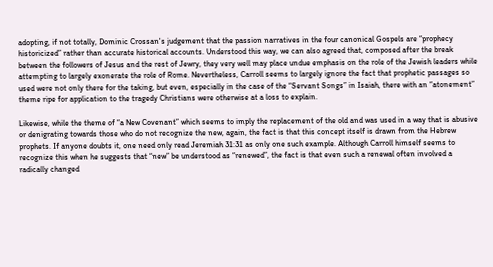adopting, if not totally, Dominic Crossan's judgement that the passion narratives in the four canonical Gospels are “prophecy historicized” rather than accurate historical accounts. Understood this way, we can also agreed that, composed after the break between the followers of Jesus and the rest of Jewry, they very well may place undue emphasis on the role of the Jewish leaders while attempting to largely exonerate the role of Rome. Nevertheless, Carroll seems to largely ignore the fact that prophetic passages so used were not only there for the taking, but even, especially in the case of the “Servant Songs” in Isaiah, there with an “atonement” theme ripe for application to the tragedy Christians were otherwise at a loss to explain.

Likewise, while the theme of “a New Covenant” which seems to imply the replacement of the old and was used in a way that is abusive or denigrating towards those who do not recognize the new, again, the fact is that this concept itself is drawn from the Hebrew prophets. If anyone doubts it, one need only read Jeremiah 31:31 as only one such example. Although Carroll himself seems to recognize this when he suggests that “new” be understood as “renewed”, the fact is that even such a renewal often involved a radically changed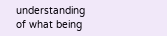understanding of what being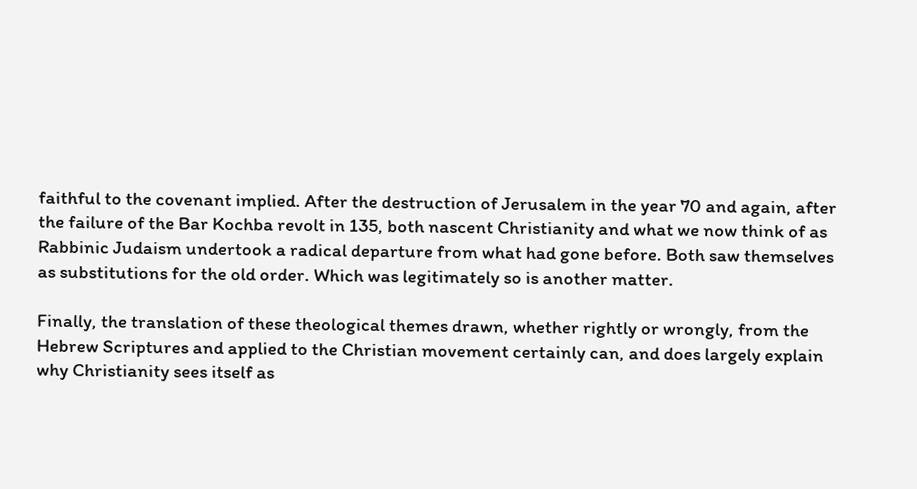faithful to the covenant implied. After the destruction of Jerusalem in the year 70 and again, after the failure of the Bar Kochba revolt in 135, both nascent Christianity and what we now think of as Rabbinic Judaism undertook a radical departure from what had gone before. Both saw themselves as substitutions for the old order. Which was legitimately so is another matter.

Finally, the translation of these theological themes drawn, whether rightly or wrongly, from the Hebrew Scriptures and applied to the Christian movement certainly can, and does largely explain why Christianity sees itself as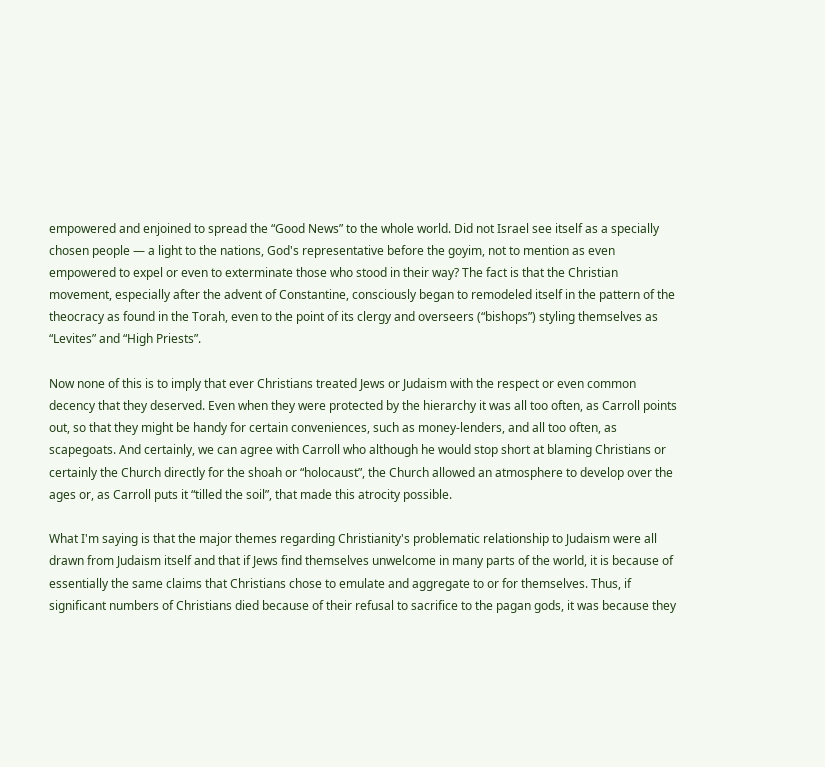empowered and enjoined to spread the “Good News” to the whole world. Did not Israel see itself as a specially chosen people — a light to the nations, God's representative before the goyim, not to mention as even empowered to expel or even to exterminate those who stood in their way? The fact is that the Christian movement, especially after the advent of Constantine, consciously began to remodeled itself in the pattern of the theocracy as found in the Torah, even to the point of its clergy and overseers (“bishops”) styling themselves as “Levites” and “High Priests”.

Now none of this is to imply that ever Christians treated Jews or Judaism with the respect or even common decency that they deserved. Even when they were protected by the hierarchy it was all too often, as Carroll points out, so that they might be handy for certain conveniences, such as money-lenders, and all too often, as scapegoats. And certainly, we can agree with Carroll who although he would stop short at blaming Christians or certainly the Church directly for the shoah or “holocaust”, the Church allowed an atmosphere to develop over the ages or, as Carroll puts it “tilled the soil”, that made this atrocity possible.

What I'm saying is that the major themes regarding Christianity's problematic relationship to Judaism were all drawn from Judaism itself and that if Jews find themselves unwelcome in many parts of the world, it is because of essentially the same claims that Christians chose to emulate and aggregate to or for themselves. Thus, if significant numbers of Christians died because of their refusal to sacrifice to the pagan gods, it was because they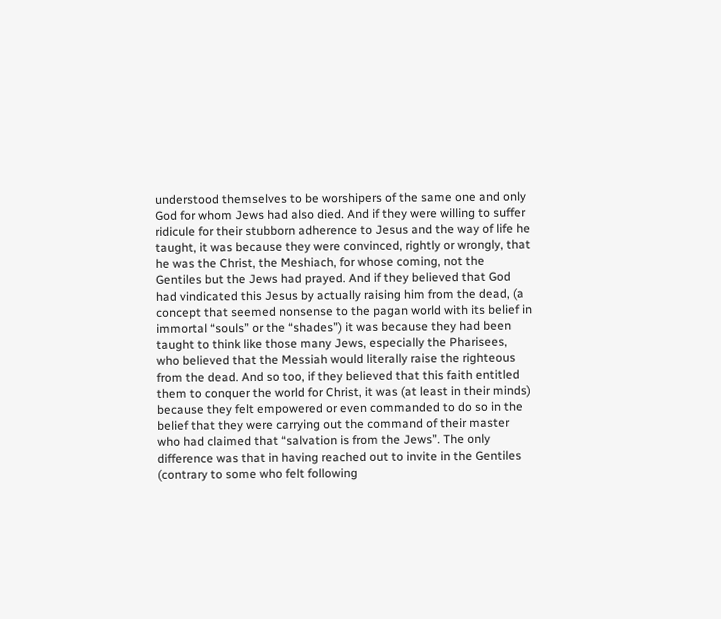understood themselves to be worshipers of the same one and only God for whom Jews had also died. And if they were willing to suffer ridicule for their stubborn adherence to Jesus and the way of life he taught, it was because they were convinced, rightly or wrongly, that he was the Christ, the Meshiach, for whose coming, not the Gentiles but the Jews had prayed. And if they believed that God had vindicated this Jesus by actually raising him from the dead, (a concept that seemed nonsense to the pagan world with its belief in immortal “souls” or the “shades”) it was because they had been taught to think like those many Jews, especially the Pharisees, who believed that the Messiah would literally raise the righteous from the dead. And so too, if they believed that this faith entitled them to conquer the world for Christ, it was (at least in their minds) because they felt empowered or even commanded to do so in the belief that they were carrying out the command of their master who had claimed that “salvation is from the Jews”. The only difference was that in having reached out to invite in the Gentiles (contrary to some who felt following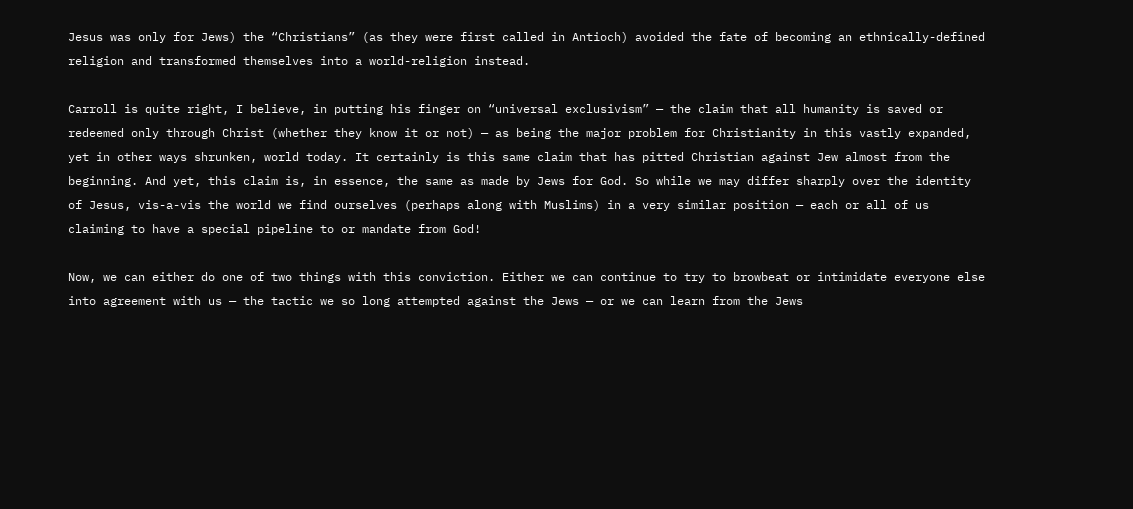Jesus was only for Jews) the “Christians” (as they were first called in Antioch) avoided the fate of becoming an ethnically-defined religion and transformed themselves into a world-religion instead.

Carroll is quite right, I believe, in putting his finger on “universal exclusivism” — the claim that all humanity is saved or redeemed only through Christ (whether they know it or not) — as being the major problem for Christianity in this vastly expanded, yet in other ways shrunken, world today. It certainly is this same claim that has pitted Christian against Jew almost from the beginning. And yet, this claim is, in essence, the same as made by Jews for God. So while we may differ sharply over the identity of Jesus, vis-a-vis the world we find ourselves (perhaps along with Muslims) in a very similar position — each or all of us claiming to have a special pipeline to or mandate from God!

Now, we can either do one of two things with this conviction. Either we can continue to try to browbeat or intimidate everyone else into agreement with us — the tactic we so long attempted against the Jews — or we can learn from the Jews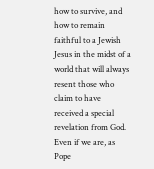how to survive, and how to remain faithful to a Jewish Jesus in the midst of a world that will always resent those who claim to have received a special revelation from God. Even if we are, as Pope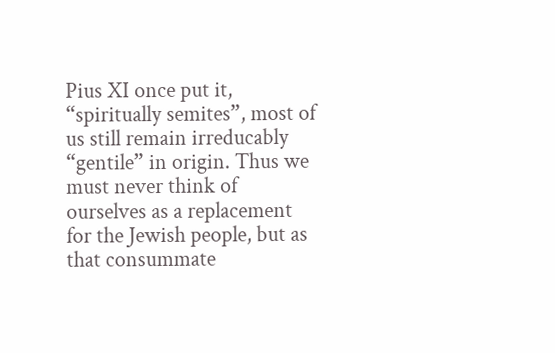Pius XI once put it, “spiritually semites”, most of us still remain irreducably “gentile” in origin. Thus we must never think of ourselves as a replacement for the Jewish people, but as that consummate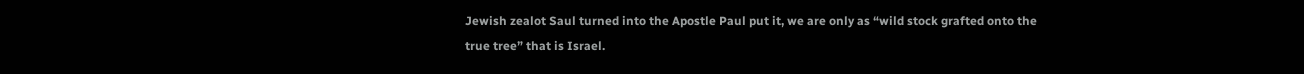Jewish zealot Saul turned into the Apostle Paul put it, we are only as “wild stock grafted onto the true tree” that is Israel.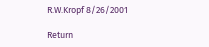R.W.Kropf 8/26/2001

Return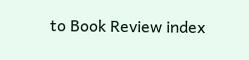to Book Review index